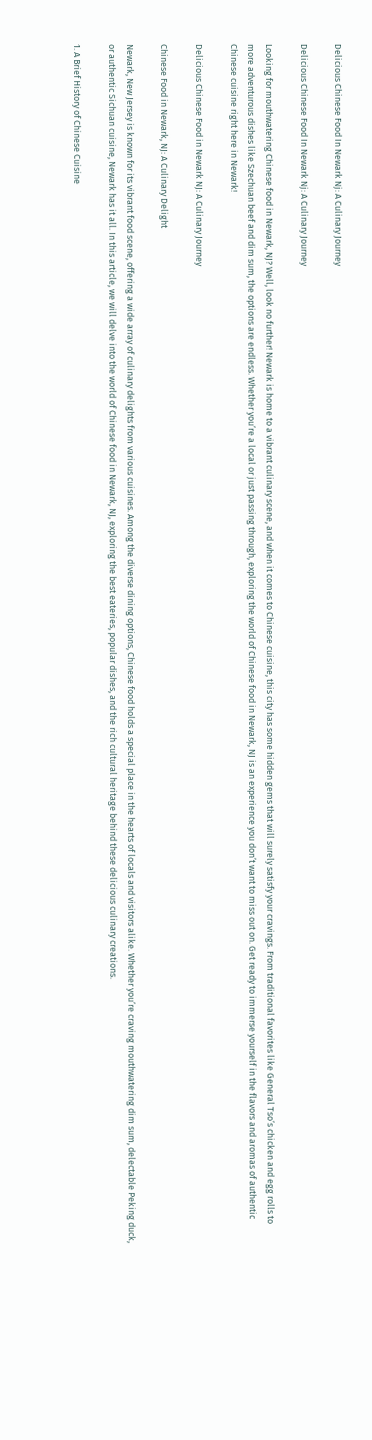Delicious Chinese Food In Newark Nj: A Culinary Journey

Delicious Chinese Food In Newark Nj: A Culinary Journey

Looking for mouthwatering Chinese food in Newark, NJ? Well, look no further! Newark is home to a vibrant culinary scene, and when it comes to Chinese cuisine, this city has some hidden gems that will surely satisfy your cravings. From traditional favorites like General Tso’s chicken and egg rolls to more adventurous dishes like Szechuan beef and dim sum, the options are endless. Whether you’re a local or just passing through, exploring the world of Chinese food in Newark, NJ is an experience you don’t want to miss out on. Get ready to immerse yourself in the flavors and aromas of authentic Chinese cuisine right here in Newark!

Delicious Chinese Food in Newark NJ: A Culinary Journey

Chinese Food in Newark, NJ: A Culinary Delight

Newark, New Jersey is known for its vibrant food scene, offering a wide array of culinary delights from various cuisines. Among the diverse dining options, Chinese food holds a special place in the hearts of locals and visitors alike. Whether you’re craving mouthwatering dim sum, delectable Peking duck, or authentic Sichuan cuisine, Newark has it all. In this article, we will delve into the world of Chinese food in Newark, NJ, exploring the best eateries, popular dishes, and the rich cultural heritage behind these delicious culinary creations.

1. A Brief History of Chinese Cuisine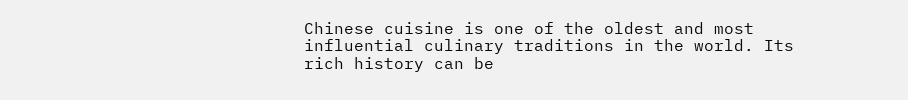Chinese cuisine is one of the oldest and most influential culinary traditions in the world. Its rich history can be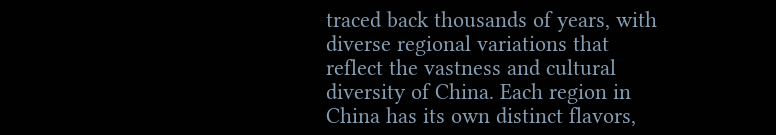traced back thousands of years, with diverse regional variations that reflect the vastness and cultural diversity of China. Each region in China has its own distinct flavors,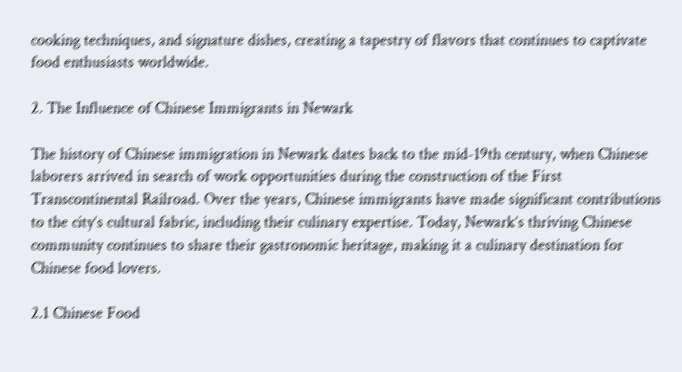cooking techniques, and signature dishes, creating a tapestry of flavors that continues to captivate food enthusiasts worldwide.

2. The Influence of Chinese Immigrants in Newark

The history of Chinese immigration in Newark dates back to the mid-19th century, when Chinese laborers arrived in search of work opportunities during the construction of the First Transcontinental Railroad. Over the years, Chinese immigrants have made significant contributions to the city’s cultural fabric, including their culinary expertise. Today, Newark’s thriving Chinese community continues to share their gastronomic heritage, making it a culinary destination for Chinese food lovers.

2.1 Chinese Food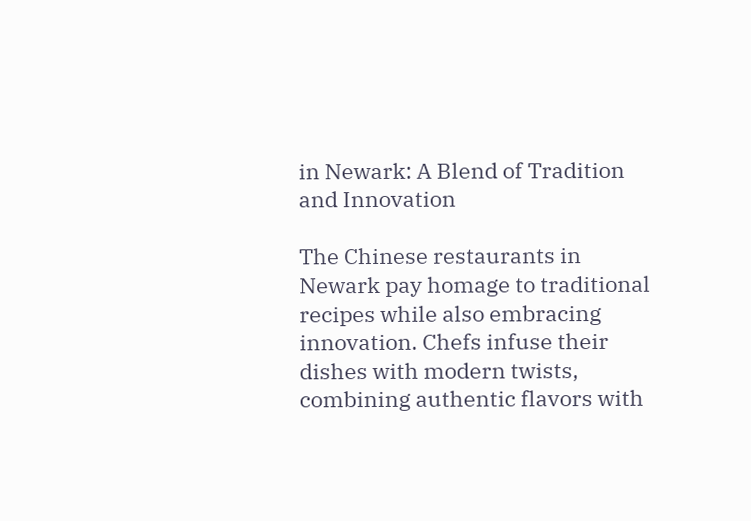in Newark: A Blend of Tradition and Innovation

The Chinese restaurants in Newark pay homage to traditional recipes while also embracing innovation. Chefs infuse their dishes with modern twists, combining authentic flavors with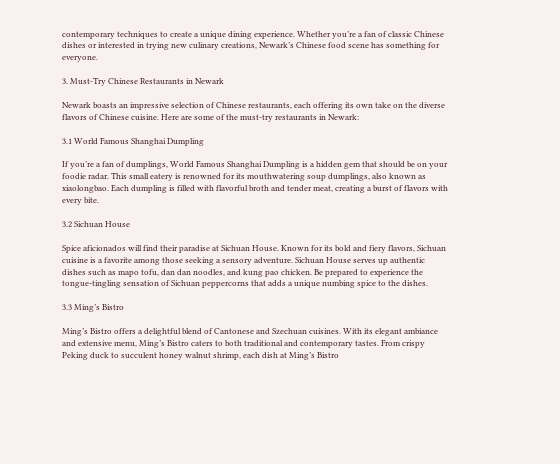contemporary techniques to create a unique dining experience. Whether you’re a fan of classic Chinese dishes or interested in trying new culinary creations, Newark’s Chinese food scene has something for everyone.

3. Must-Try Chinese Restaurants in Newark

Newark boasts an impressive selection of Chinese restaurants, each offering its own take on the diverse flavors of Chinese cuisine. Here are some of the must-try restaurants in Newark:

3.1 World Famous Shanghai Dumpling

If you’re a fan of dumplings, World Famous Shanghai Dumpling is a hidden gem that should be on your foodie radar. This small eatery is renowned for its mouthwatering soup dumplings, also known as xiaolongbao. Each dumpling is filled with flavorful broth and tender meat, creating a burst of flavors with every bite.

3.2 Sichuan House

Spice aficionados will find their paradise at Sichuan House. Known for its bold and fiery flavors, Sichuan cuisine is a favorite among those seeking a sensory adventure. Sichuan House serves up authentic dishes such as mapo tofu, dan dan noodles, and kung pao chicken. Be prepared to experience the tongue-tingling sensation of Sichuan peppercorns that adds a unique numbing spice to the dishes.

3.3 Ming’s Bistro

Ming’s Bistro offers a delightful blend of Cantonese and Szechuan cuisines. With its elegant ambiance and extensive menu, Ming’s Bistro caters to both traditional and contemporary tastes. From crispy Peking duck to succulent honey walnut shrimp, each dish at Ming’s Bistro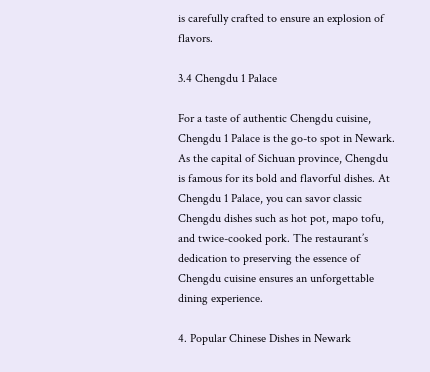is carefully crafted to ensure an explosion of flavors.

3.4 Chengdu 1 Palace

For a taste of authentic Chengdu cuisine, Chengdu 1 Palace is the go-to spot in Newark. As the capital of Sichuan province, Chengdu is famous for its bold and flavorful dishes. At Chengdu 1 Palace, you can savor classic Chengdu dishes such as hot pot, mapo tofu, and twice-cooked pork. The restaurant’s dedication to preserving the essence of Chengdu cuisine ensures an unforgettable dining experience.

4. Popular Chinese Dishes in Newark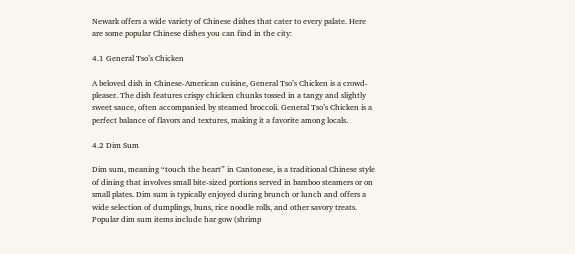Newark offers a wide variety of Chinese dishes that cater to every palate. Here are some popular Chinese dishes you can find in the city:

4.1 General Tso’s Chicken

A beloved dish in Chinese-American cuisine, General Tso’s Chicken is a crowd-pleaser. The dish features crispy chicken chunks tossed in a tangy and slightly sweet sauce, often accompanied by steamed broccoli. General Tso’s Chicken is a perfect balance of flavors and textures, making it a favorite among locals.

4.2 Dim Sum

Dim sum, meaning “touch the heart” in Cantonese, is a traditional Chinese style of dining that involves small bite-sized portions served in bamboo steamers or on small plates. Dim sum is typically enjoyed during brunch or lunch and offers a wide selection of dumplings, buns, rice noodle rolls, and other savory treats. Popular dim sum items include har gow (shrimp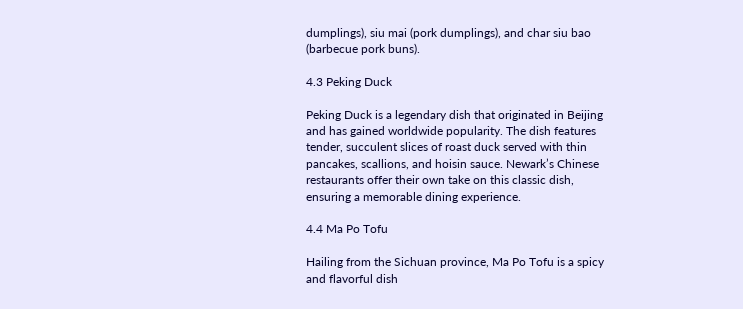dumplings), siu mai (pork dumplings), and char siu bao (barbecue pork buns).

4.3 Peking Duck

Peking Duck is a legendary dish that originated in Beijing and has gained worldwide popularity. The dish features tender, succulent slices of roast duck served with thin pancakes, scallions, and hoisin sauce. Newark’s Chinese restaurants offer their own take on this classic dish, ensuring a memorable dining experience.

4.4 Ma Po Tofu

Hailing from the Sichuan province, Ma Po Tofu is a spicy and flavorful dish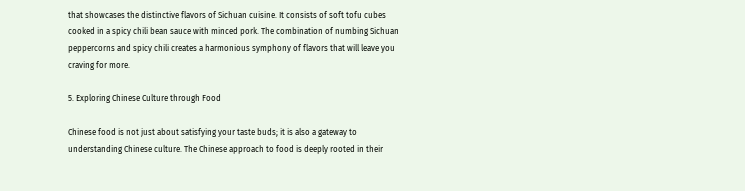that showcases the distinctive flavors of Sichuan cuisine. It consists of soft tofu cubes cooked in a spicy chili bean sauce with minced pork. The combination of numbing Sichuan peppercorns and spicy chili creates a harmonious symphony of flavors that will leave you craving for more.

5. Exploring Chinese Culture through Food

Chinese food is not just about satisfying your taste buds; it is also a gateway to understanding Chinese culture. The Chinese approach to food is deeply rooted in their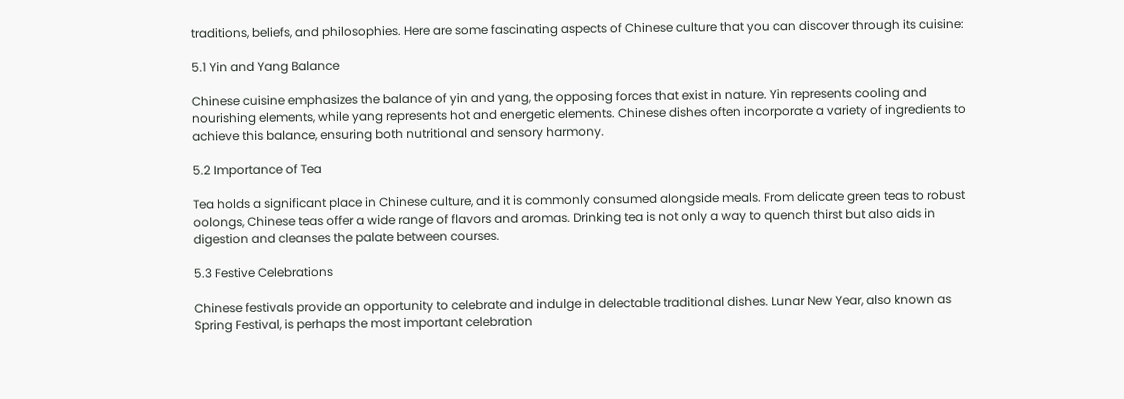traditions, beliefs, and philosophies. Here are some fascinating aspects of Chinese culture that you can discover through its cuisine:

5.1 Yin and Yang Balance

Chinese cuisine emphasizes the balance of yin and yang, the opposing forces that exist in nature. Yin represents cooling and nourishing elements, while yang represents hot and energetic elements. Chinese dishes often incorporate a variety of ingredients to achieve this balance, ensuring both nutritional and sensory harmony.

5.2 Importance of Tea

Tea holds a significant place in Chinese culture, and it is commonly consumed alongside meals. From delicate green teas to robust oolongs, Chinese teas offer a wide range of flavors and aromas. Drinking tea is not only a way to quench thirst but also aids in digestion and cleanses the palate between courses.

5.3 Festive Celebrations

Chinese festivals provide an opportunity to celebrate and indulge in delectable traditional dishes. Lunar New Year, also known as Spring Festival, is perhaps the most important celebration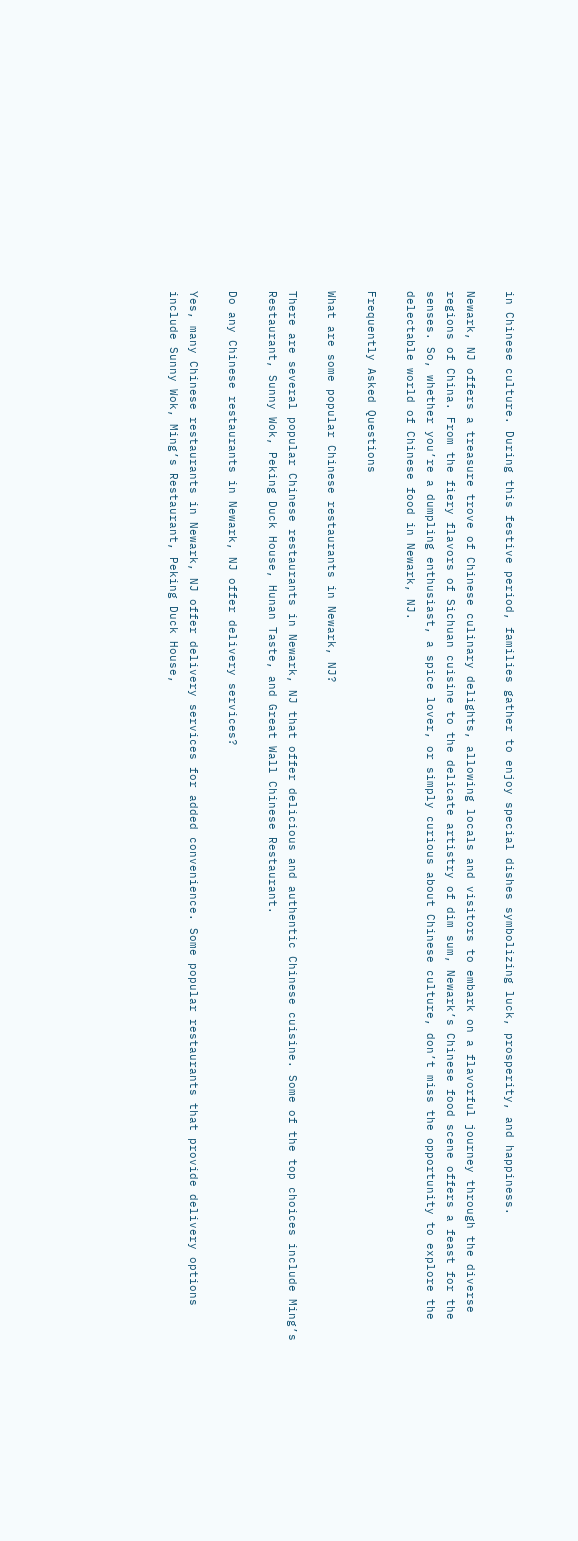in Chinese culture. During this festive period, families gather to enjoy special dishes symbolizing luck, prosperity, and happiness.

Newark, NJ offers a treasure trove of Chinese culinary delights, allowing locals and visitors to embark on a flavorful journey through the diverse regions of China. From the fiery flavors of Sichuan cuisine to the delicate artistry of dim sum, Newark’s Chinese food scene offers a feast for the senses. So, whether you’re a dumpling enthusiast, a spice lover, or simply curious about Chinese culture, don’t miss the opportunity to explore the delectable world of Chinese food in Newark, NJ.

Frequently Asked Questions

What are some popular Chinese restaurants in Newark, NJ?

There are several popular Chinese restaurants in Newark, NJ that offer delicious and authentic Chinese cuisine. Some of the top choices include Ming’s Restaurant, Sunny Wok, Peking Duck House, Hunan Taste, and Great Wall Chinese Restaurant.

Do any Chinese restaurants in Newark, NJ offer delivery services?

Yes, many Chinese restaurants in Newark, NJ offer delivery services for added convenience. Some popular restaurants that provide delivery options include Sunny Wok, Ming’s Restaurant, Peking Duck House,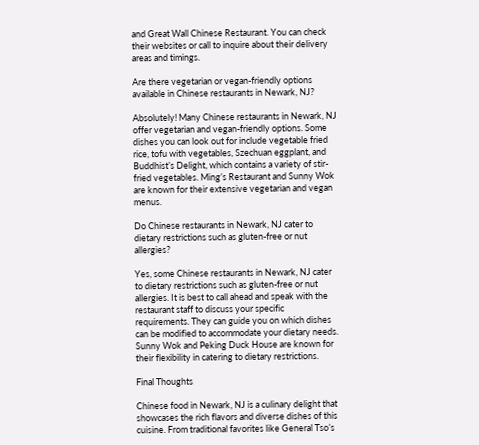and Great Wall Chinese Restaurant. You can check their websites or call to inquire about their delivery areas and timings.

Are there vegetarian or vegan-friendly options available in Chinese restaurants in Newark, NJ?

Absolutely! Many Chinese restaurants in Newark, NJ offer vegetarian and vegan-friendly options. Some dishes you can look out for include vegetable fried rice, tofu with vegetables, Szechuan eggplant, and Buddhist’s Delight, which contains a variety of stir-fried vegetables. Ming’s Restaurant and Sunny Wok are known for their extensive vegetarian and vegan menus.

Do Chinese restaurants in Newark, NJ cater to dietary restrictions such as gluten-free or nut allergies?

Yes, some Chinese restaurants in Newark, NJ cater to dietary restrictions such as gluten-free or nut allergies. It is best to call ahead and speak with the restaurant staff to discuss your specific requirements. They can guide you on which dishes can be modified to accommodate your dietary needs. Sunny Wok and Peking Duck House are known for their flexibility in catering to dietary restrictions.

Final Thoughts

Chinese food in Newark, NJ is a culinary delight that showcases the rich flavors and diverse dishes of this cuisine. From traditional favorites like General Tso’s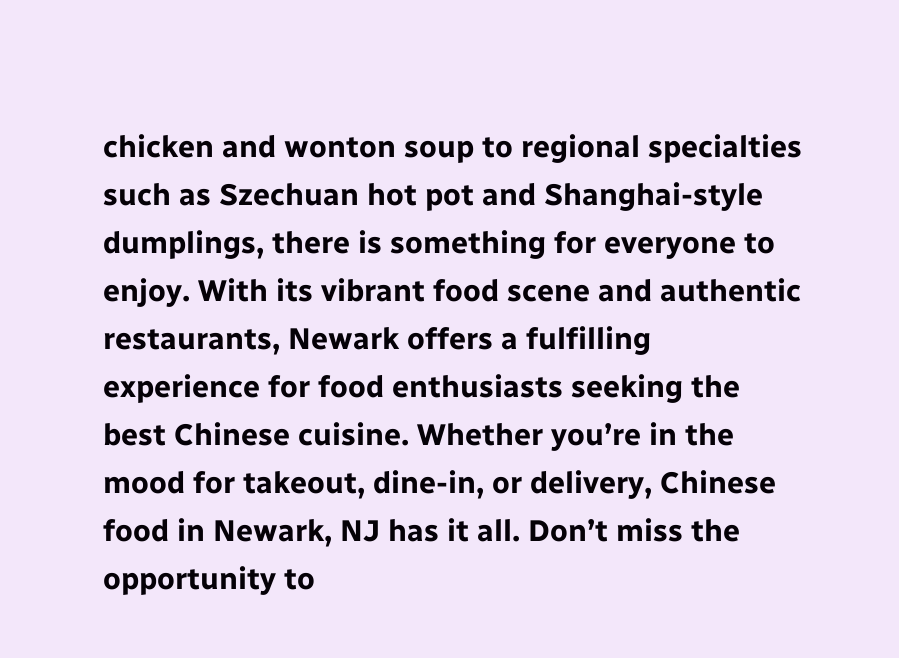chicken and wonton soup to regional specialties such as Szechuan hot pot and Shanghai-style dumplings, there is something for everyone to enjoy. With its vibrant food scene and authentic restaurants, Newark offers a fulfilling experience for food enthusiasts seeking the best Chinese cuisine. Whether you’re in the mood for takeout, dine-in, or delivery, Chinese food in Newark, NJ has it all. Don’t miss the opportunity to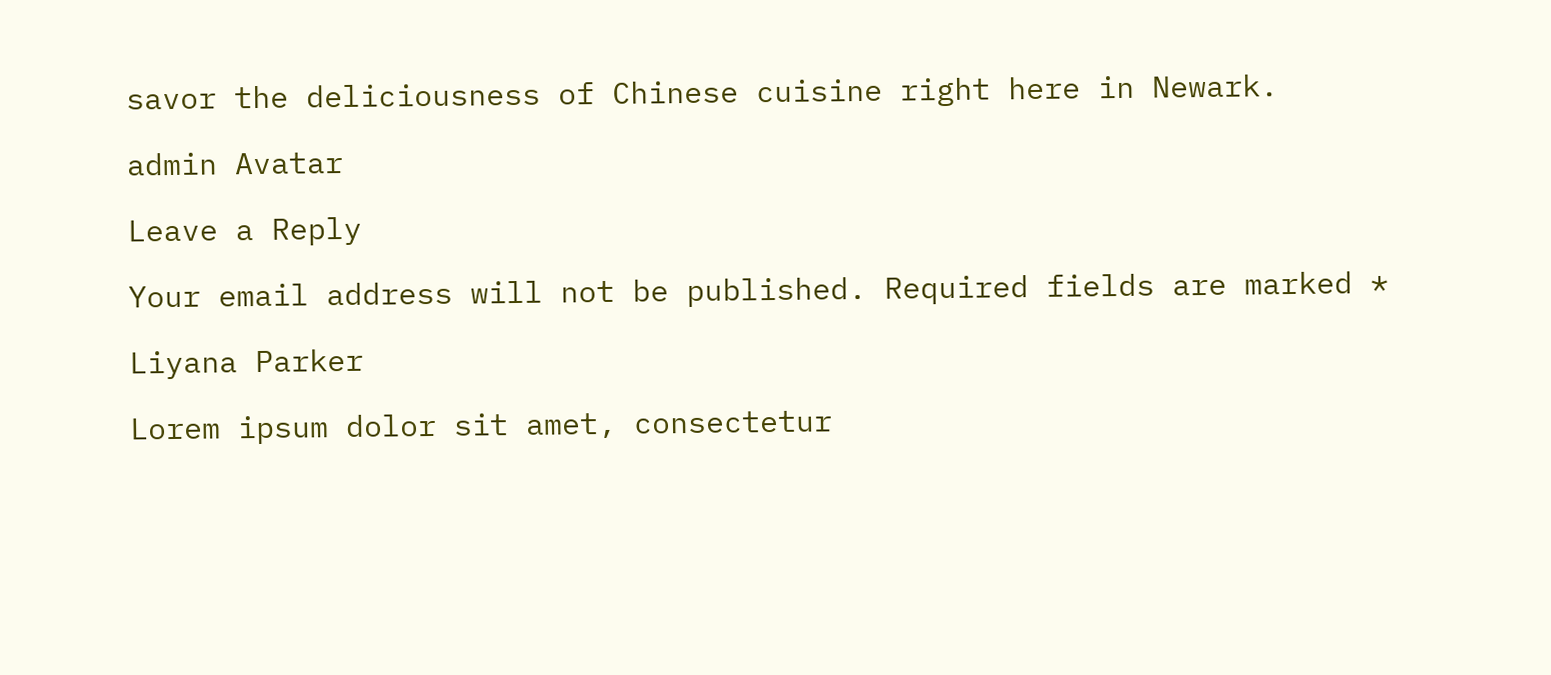savor the deliciousness of Chinese cuisine right here in Newark.

admin Avatar

Leave a Reply

Your email address will not be published. Required fields are marked *

Liyana Parker

Lorem ipsum dolor sit amet, consectetur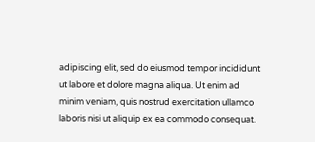adipiscing elit, sed do eiusmod tempor incididunt ut labore et dolore magna aliqua. Ut enim ad minim veniam, quis nostrud exercitation ullamco laboris nisi ut aliquip ex ea commodo consequat.